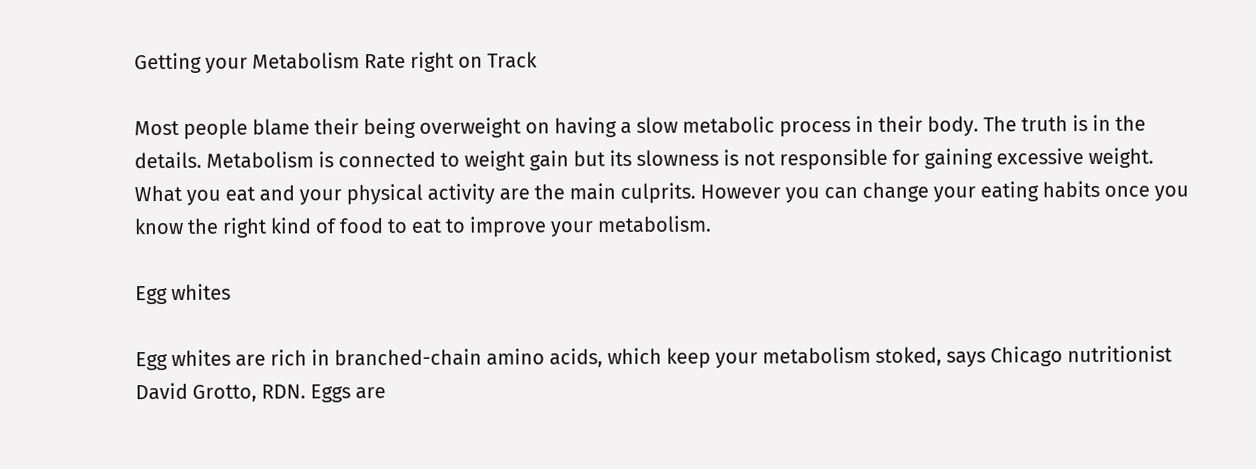Getting your Metabolism Rate right on Track

Most people blame their being overweight on having a slow metabolic process in their body. The truth is in the details. Metabolism is connected to weight gain but its slowness is not responsible for gaining excessive weight. What you eat and your physical activity are the main culprits. However you can change your eating habits once you know the right kind of food to eat to improve your metabolism.

Egg whites

Egg whites are rich in branched-chain amino acids, which keep your metabolism stoked, says Chicago nutritionist David Grotto, RDN. Eggs are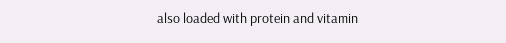also loaded with protein and vitamin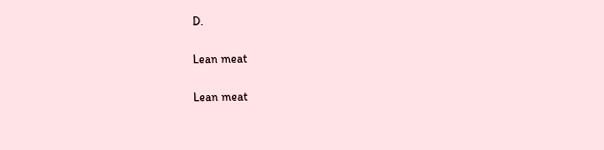D.

Lean meat

Lean meat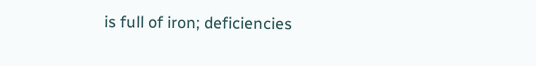is full of iron; deficiencies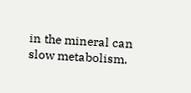in the mineral can slow metabolism.